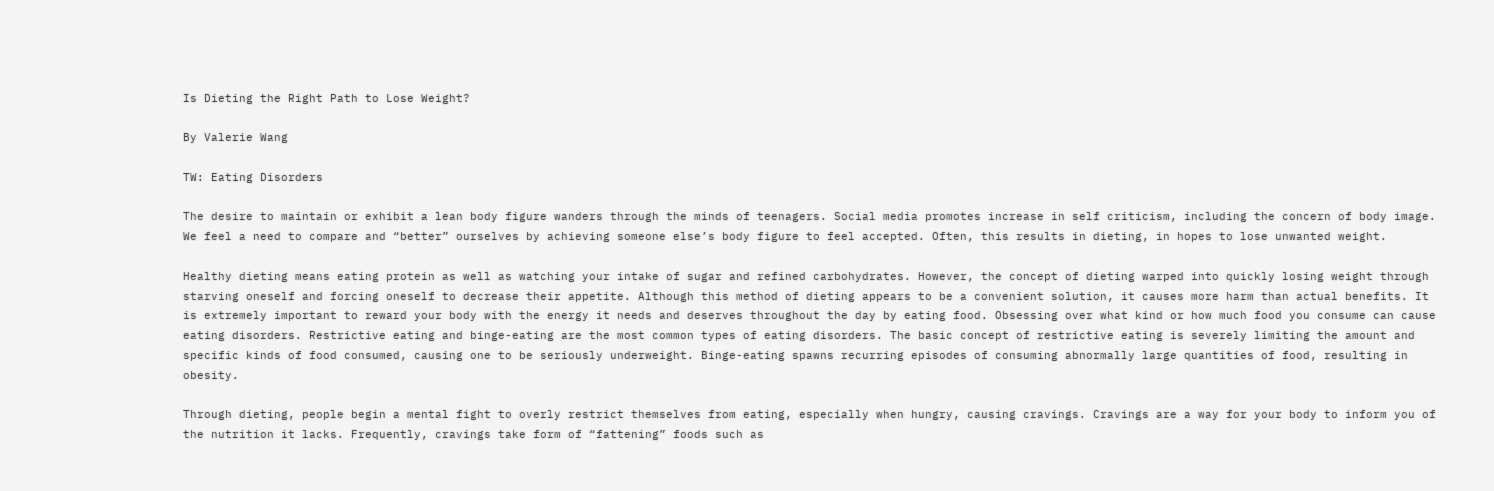Is Dieting the Right Path to Lose Weight?

By Valerie Wang

TW: Eating Disorders

The desire to maintain or exhibit a lean body figure wanders through the minds of teenagers. Social media promotes increase in self criticism, including the concern of body image. We feel a need to compare and “better” ourselves by achieving someone else’s body figure to feel accepted. Often, this results in dieting, in hopes to lose unwanted weight.

Healthy dieting means eating protein as well as watching your intake of sugar and refined carbohydrates. However, the concept of dieting warped into quickly losing weight through starving oneself and forcing oneself to decrease their appetite. Although this method of dieting appears to be a convenient solution, it causes more harm than actual benefits. It is extremely important to reward your body with the energy it needs and deserves throughout the day by eating food. Obsessing over what kind or how much food you consume can cause eating disorders. Restrictive eating and binge-eating are the most common types of eating disorders. The basic concept of restrictive eating is severely limiting the amount and specific kinds of food consumed, causing one to be seriously underweight. Binge-eating spawns recurring episodes of consuming abnormally large quantities of food, resulting in obesity.

Through dieting, people begin a mental fight to overly restrict themselves from eating, especially when hungry, causing cravings. Cravings are a way for your body to inform you of the nutrition it lacks. Frequently, cravings take form of “fattening” foods such as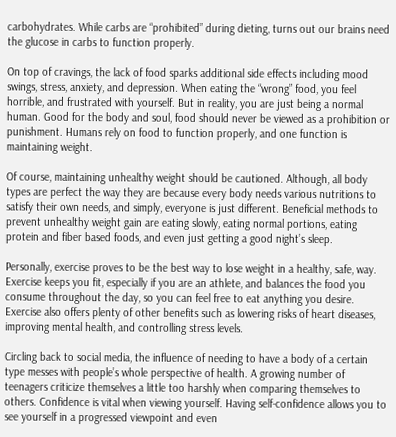carbohydrates. While carbs are “prohibited” during dieting, turns out our brains need the glucose in carbs to function properly.

On top of cravings, the lack of food sparks additional side effects including mood swings, stress, anxiety, and depression. When eating the “wrong” food, you feel horrible, and frustrated with yourself. But in reality, you are just being a normal human. Good for the body and soul, food should never be viewed as a prohibition or punishment. Humans rely on food to function properly, and one function is maintaining weight.

Of course, maintaining unhealthy weight should be cautioned. Although, all body types are perfect the way they are because every body needs various nutritions to satisfy their own needs, and simply, everyone is just different. Beneficial methods to prevent unhealthy weight gain are eating slowly, eating normal portions, eating protein and fiber based foods, and even just getting a good night’s sleep.

Personally, exercise proves to be the best way to lose weight in a healthy, safe, way. Exercise keeps you fit, especially if you are an athlete, and balances the food you consume throughout the day, so you can feel free to eat anything you desire. Exercise also offers plenty of other benefits such as lowering risks of heart diseases, improving mental health, and controlling stress levels.

Circling back to social media, the influence of needing to have a body of a certain type messes with people’s whole perspective of health. A growing number of teenagers criticize themselves a little too harshly when comparing themselves to others. Confidence is vital when viewing yourself. Having self-confidence allows you to see yourself in a progressed viewpoint and even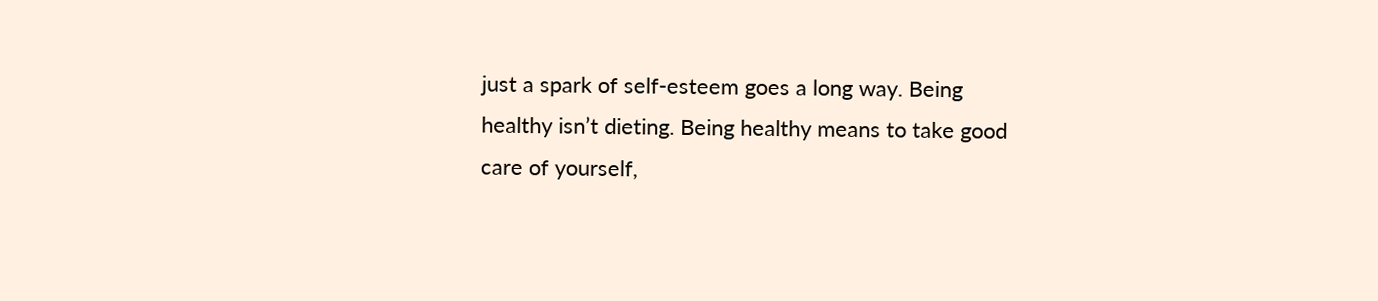just a spark of self-esteem goes a long way. Being healthy isn’t dieting. Being healthy means to take good care of yourself,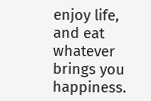enjoy life, and eat whatever brings you happiness.